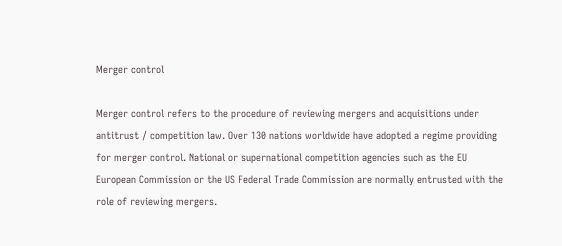Merger control

Merger control refers to the procedure of reviewing mergers and acquisitions under antitrust / competition law. Over 130 nations worldwide have adopted a regime providing for merger control. National or supernational competition agencies such as the EU European Commission or the US Federal Trade Commission are normally entrusted with the role of reviewing mergers.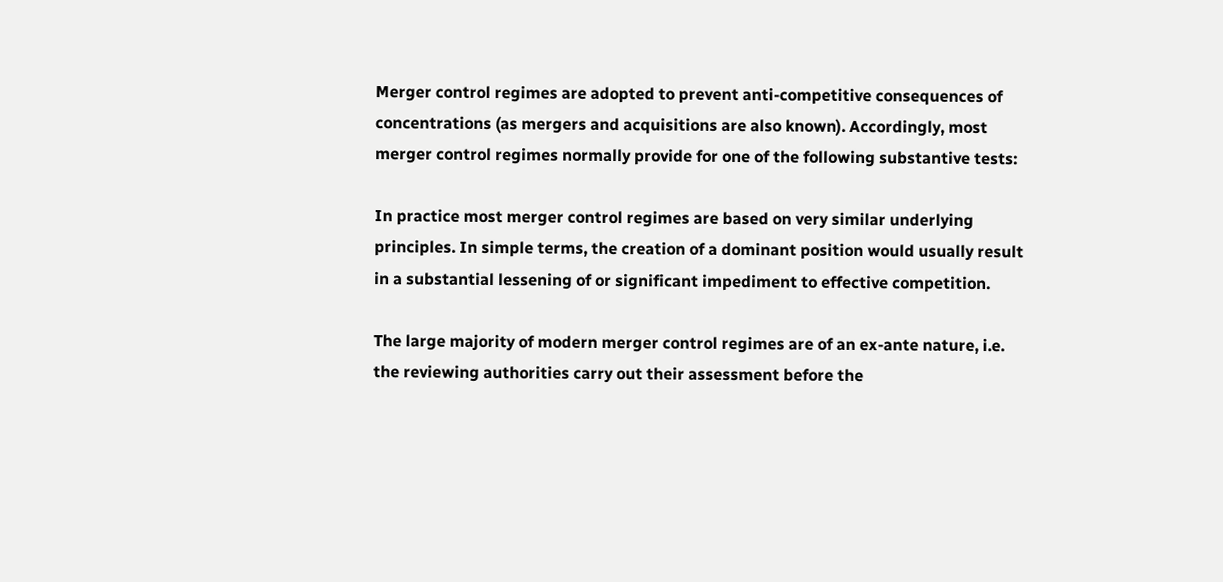Merger control regimes are adopted to prevent anti-competitive consequences of concentrations (as mergers and acquisitions are also known). Accordingly, most merger control regimes normally provide for one of the following substantive tests:

In practice most merger control regimes are based on very similar underlying principles. In simple terms, the creation of a dominant position would usually result in a substantial lessening of or significant impediment to effective competition.

The large majority of modern merger control regimes are of an ex-ante nature, i.e. the reviewing authorities carry out their assessment before the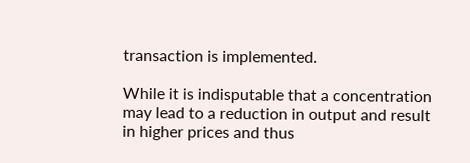transaction is implemented.

While it is indisputable that a concentration may lead to a reduction in output and result in higher prices and thus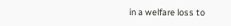in a welfare loss to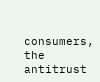consumers, the antitrust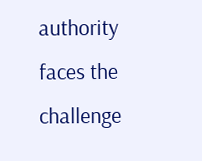authority faces the challenge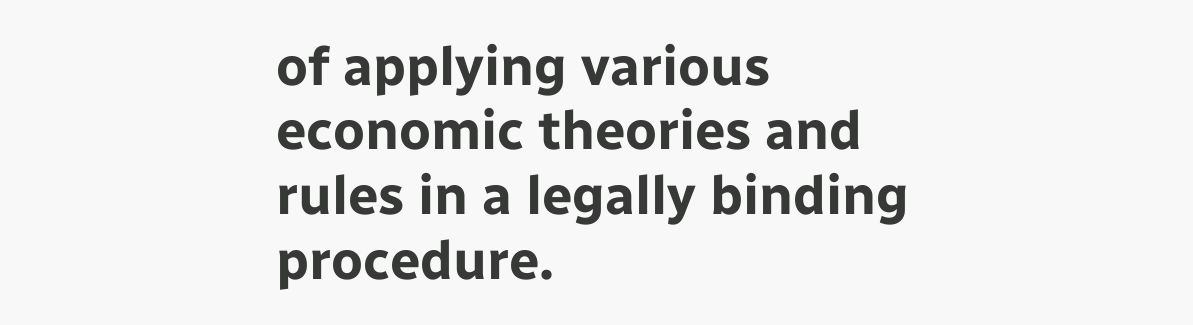of applying various economic theories and rules in a legally binding procedure.